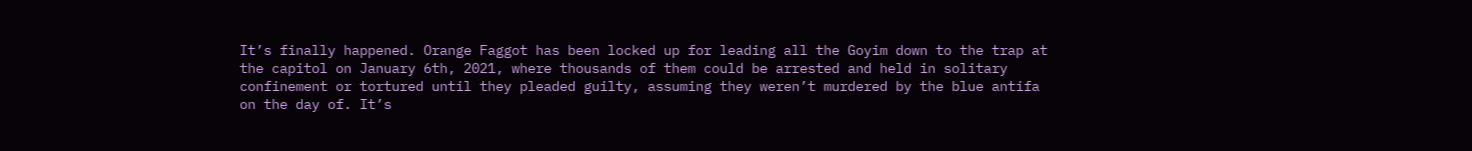It’s finally happened. Orange Faggot has been locked up for leading all the Goyim down to the trap at the capitol on January 6th, 2021, where thousands of them could be arrested and held in solitary confinement or tortured until they pleaded guilty, assuming they weren’t murdered by the blue antifa on the day of. It’s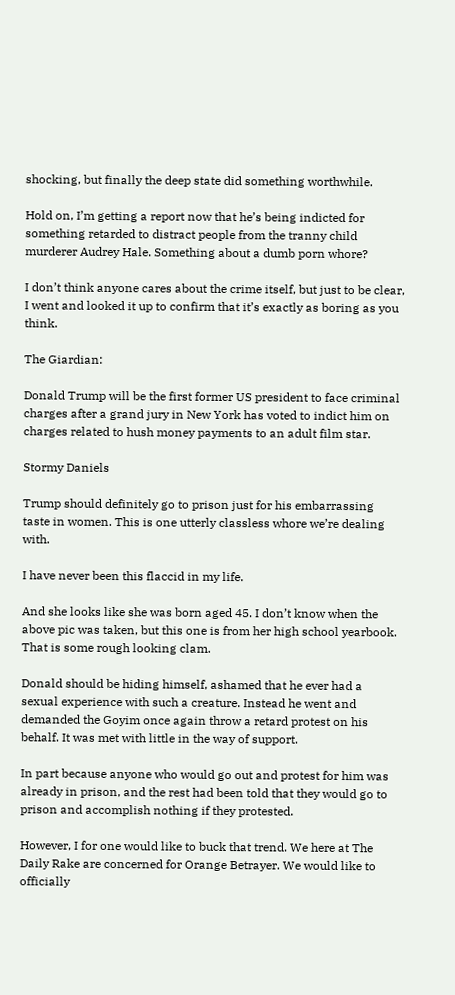shocking, but finally the deep state did something worthwhile.

Hold on, I’m getting a report now that he’s being indicted for something retarded to distract people from the tranny child murderer Audrey Hale. Something about a dumb porn whore?

I don’t think anyone cares about the crime itself, but just to be clear, I went and looked it up to confirm that it’s exactly as boring as you think.

The Giardian:

Donald Trump will be the first former US president to face criminal charges after a grand jury in New York has voted to indict him on charges related to hush money payments to an adult film star.

Stormy Daniels

Trump should definitely go to prison just for his embarrassing taste in women. This is one utterly classless whore we’re dealing with.

I have never been this flaccid in my life.

And she looks like she was born aged 45. I don’t know when the above pic was taken, but this one is from her high school yearbook. That is some rough looking clam.

Donald should be hiding himself, ashamed that he ever had a sexual experience with such a creature. Instead he went and demanded the Goyim once again throw a retard protest on his behalf. It was met with little in the way of support.

In part because anyone who would go out and protest for him was already in prison, and the rest had been told that they would go to prison and accomplish nothing if they protested.

However, I for one would like to buck that trend. We here at The Daily Rake are concerned for Orange Betrayer. We would like to officially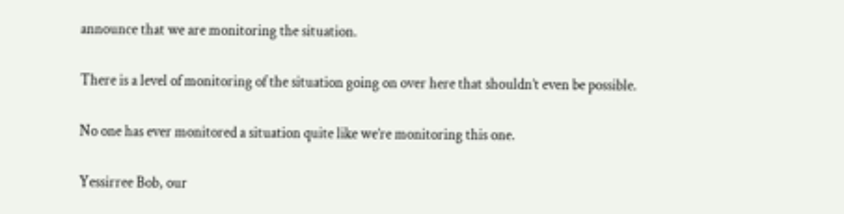announce that we are monitoring the situation.

There is a level of monitoring of the situation going on over here that shouldn’t even be possible.

No one has ever monitored a situation quite like we’re monitoring this one.

Yessirree Bob, our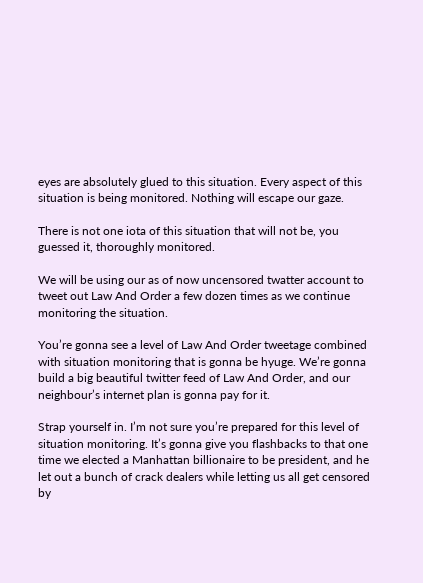eyes are absolutely glued to this situation. Every aspect of this situation is being monitored. Nothing will escape our gaze.

There is not one iota of this situation that will not be, you guessed it, thoroughly monitored.

We will be using our as of now uncensored twatter account to tweet out Law And Order a few dozen times as we continue monitoring the situation.

You’re gonna see a level of Law And Order tweetage combined with situation monitoring that is gonna be hyuge. We’re gonna build a big beautiful twitter feed of Law And Order, and our neighbour’s internet plan is gonna pay for it.

Strap yourself in. I’m not sure you’re prepared for this level of situation monitoring. It’s gonna give you flashbacks to that one time we elected a Manhattan billionaire to be president, and he let out a bunch of crack dealers while letting us all get censored by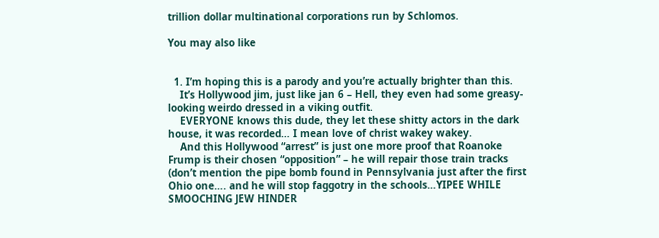trillion dollar multinational corporations run by Schlomos.

You may also like


  1. I’m hoping this is a parody and you’re actually brighter than this.
    It’s Hollywood jim, just like jan 6 – Hell, they even had some greasy-looking weirdo dressed in a viking outfit.
    EVERYONE knows this dude, they let these shitty actors in the dark house, it was recorded… I mean love of christ wakey wakey.
    And this Hollywood “arrest” is just one more proof that Roanoke Frump is their chosen “opposition” – he will repair those train tracks (don’t mention the pipe bomb found in Pennsylvania just after the first Ohio one…. and he will stop faggotry in the schools…YIPEE WHILE SMOOCHING JEW HINDER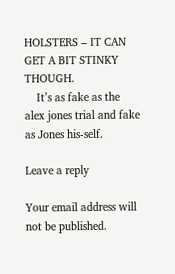HOLSTERS – IT CAN GET A BIT STINKY THOUGH.
    It’s as fake as the alex jones trial and fake as Jones his-self.

Leave a reply

Your email address will not be published.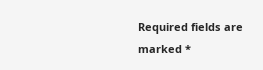Required fields are marked *